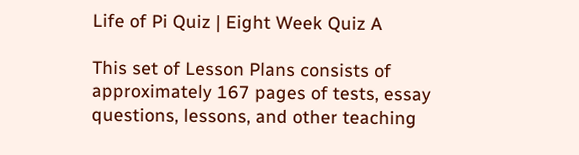Life of Pi Quiz | Eight Week Quiz A

This set of Lesson Plans consists of approximately 167 pages of tests, essay questions, lessons, and other teaching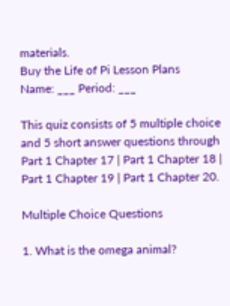materials.
Buy the Life of Pi Lesson Plans
Name: ___ Period: ___

This quiz consists of 5 multiple choice and 5 short answer questions through Part 1 Chapter 17 | Part 1 Chapter 18 | Part 1 Chapter 19 | Part 1 Chapter 20.

Multiple Choice Questions

1. What is the omega animal?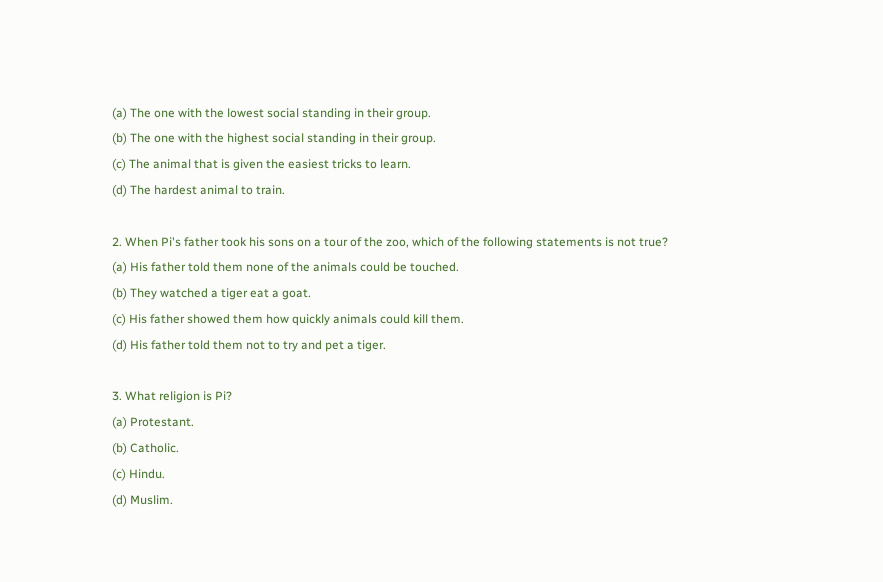(a) The one with the lowest social standing in their group.
(b) The one with the highest social standing in their group.
(c) The animal that is given the easiest tricks to learn.
(d) The hardest animal to train.

2. When Pi's father took his sons on a tour of the zoo, which of the following statements is not true?
(a) His father told them none of the animals could be touched.
(b) They watched a tiger eat a goat.
(c) His father showed them how quickly animals could kill them.
(d) His father told them not to try and pet a tiger.

3. What religion is Pi?
(a) Protestant.
(b) Catholic.
(c) Hindu.
(d) Muslim.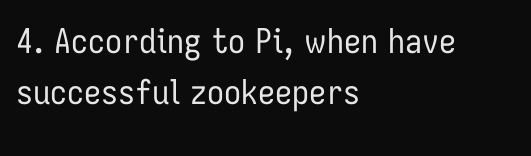4. According to Pi, when have successful zookeepers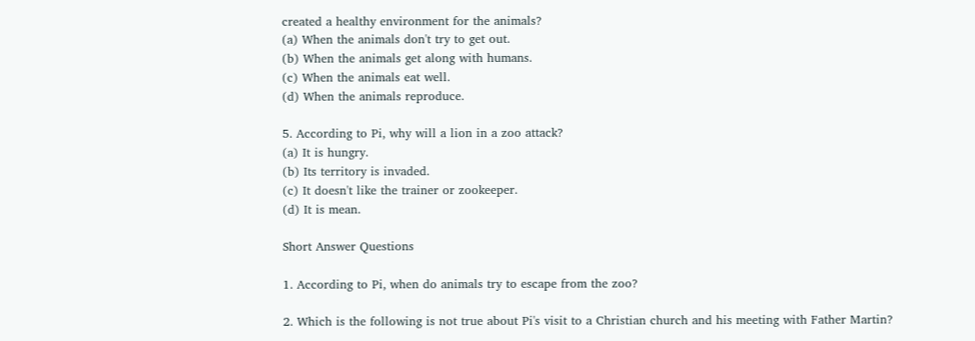created a healthy environment for the animals?
(a) When the animals don't try to get out.
(b) When the animals get along with humans.
(c) When the animals eat well.
(d) When the animals reproduce.

5. According to Pi, why will a lion in a zoo attack?
(a) It is hungry.
(b) Its territory is invaded.
(c) It doesn't like the trainer or zookeeper.
(d) It is mean.

Short Answer Questions

1. According to Pi, when do animals try to escape from the zoo?

2. Which is the following is not true about Pi's visit to a Christian church and his meeting with Father Martin?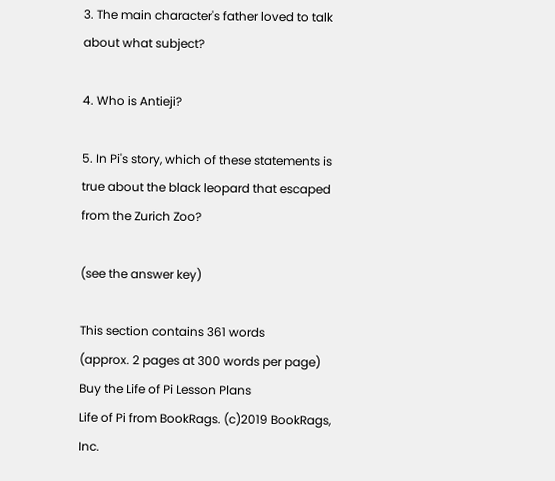3. The main character's father loved to talk about what subject?

4. Who is Antieji?

5. In Pi's story, which of these statements is true about the black leopard that escaped from the Zurich Zoo?

(see the answer key)

This section contains 361 words
(approx. 2 pages at 300 words per page)
Buy the Life of Pi Lesson Plans
Life of Pi from BookRags. (c)2019 BookRags, Inc.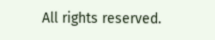All rights reserved.